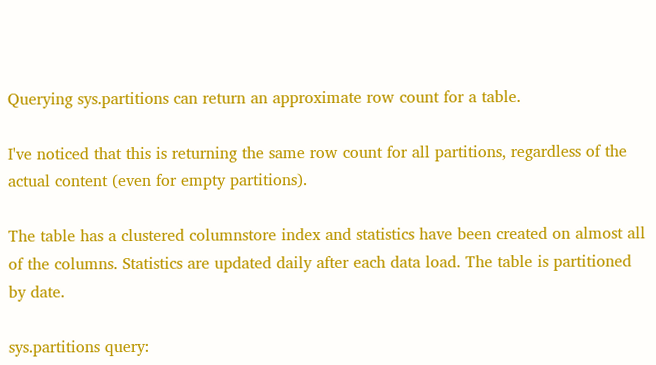Querying sys.partitions can return an approximate row count for a table.

I've noticed that this is returning the same row count for all partitions, regardless of the actual content (even for empty partitions).

The table has a clustered columnstore index and statistics have been created on almost all of the columns. Statistics are updated daily after each data load. The table is partitioned by date.

sys.partitions query: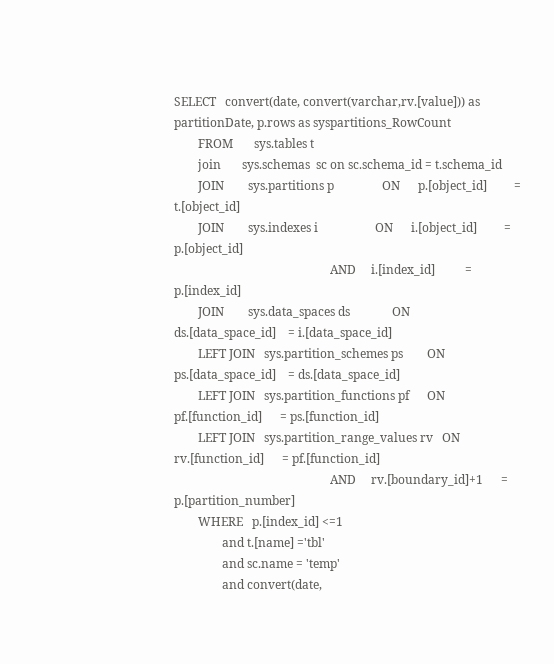SELECT   convert(date, convert(varchar,rv.[value])) as partitionDate, p.rows as syspartitions_RowCount
        FROM       sys.tables t
        join       sys.schemas  sc on sc.schema_id = t.schema_id
        JOIN        sys.partitions p                ON      p.[object_id]         = t.[object_id]
        JOIN        sys.indexes i                   ON      i.[object_id]         = p.[object_id]
                                                    AND     i.[index_id]          = p.[index_id]
        JOIN        sys.data_spaces ds              ON      ds.[data_space_id]    = i.[data_space_id]
        LEFT JOIN   sys.partition_schemes ps        ON      ps.[data_space_id]    = ds.[data_space_id]
        LEFT JOIN   sys.partition_functions pf      ON      pf.[function_id]      = ps.[function_id]
        LEFT JOIN   sys.partition_range_values rv   ON      rv.[function_id]      = pf.[function_id]
                                                    AND     rv.[boundary_id]+1      = p.[partition_number]
        WHERE   p.[index_id] <=1
                and t.[name] ='tbl'
                and sc.name = 'temp'
                and convert(date,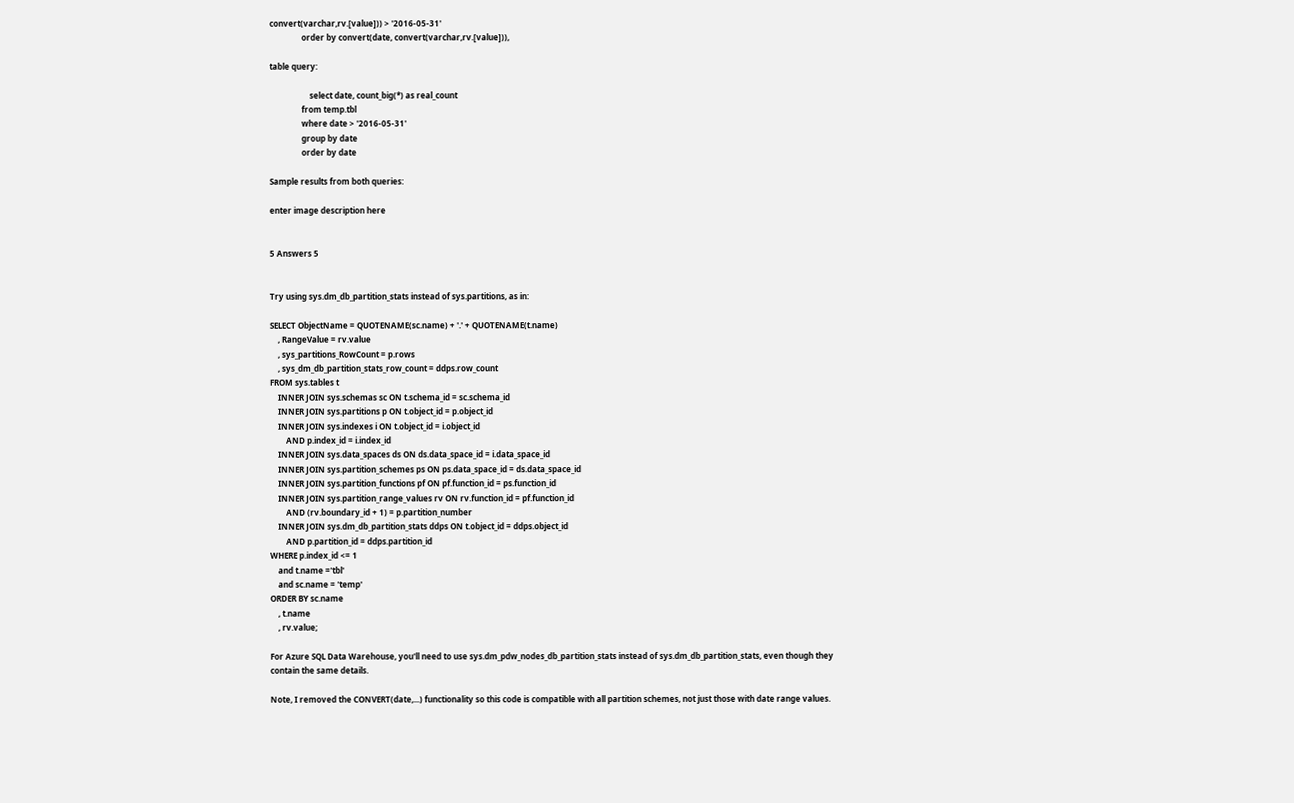convert(varchar,rv.[value])) > '2016-05-31'
                order by convert(date, convert(varchar,rv.[value])),

table query:

                    select date, count_big(*) as real_count
                from temp.tbl
                where date > '2016-05-31'
                group by date
                order by date

Sample results from both queries:

enter image description here


5 Answers 5


Try using sys.dm_db_partition_stats instead of sys.partitions, as in:

SELECT ObjectName = QUOTENAME(sc.name) + '.' + QUOTENAME(t.name)
    , RangeValue = rv.value
    , sys_partitions_RowCount = p.rows
    , sys_dm_db_partition_stats_row_count = ddps.row_count
FROM sys.tables t
    INNER JOIN sys.schemas sc ON t.schema_id = sc.schema_id
    INNER JOIN sys.partitions p ON t.object_id = p.object_id
    INNER JOIN sys.indexes i ON t.object_id = i.object_id
        AND p.index_id = i.index_id
    INNER JOIN sys.data_spaces ds ON ds.data_space_id = i.data_space_id
    INNER JOIN sys.partition_schemes ps ON ps.data_space_id = ds.data_space_id
    INNER JOIN sys.partition_functions pf ON pf.function_id = ps.function_id
    INNER JOIN sys.partition_range_values rv ON rv.function_id = pf.function_id
        AND (rv.boundary_id + 1) = p.partition_number
    INNER JOIN sys.dm_db_partition_stats ddps ON t.object_id = ddps.object_id
        AND p.partition_id = ddps.partition_id
WHERE p.index_id <= 1
    and t.name ='tbl'
    and sc.name = 'temp'
ORDER BY sc.name
    , t.name
    , rv.value;

For Azure SQL Data Warehouse, you'll need to use sys.dm_pdw_nodes_db_partition_stats instead of sys.dm_db_partition_stats, even though they contain the same details.

Note, I removed the CONVERT(date,...) functionality so this code is compatible with all partition schemes, not just those with date range values.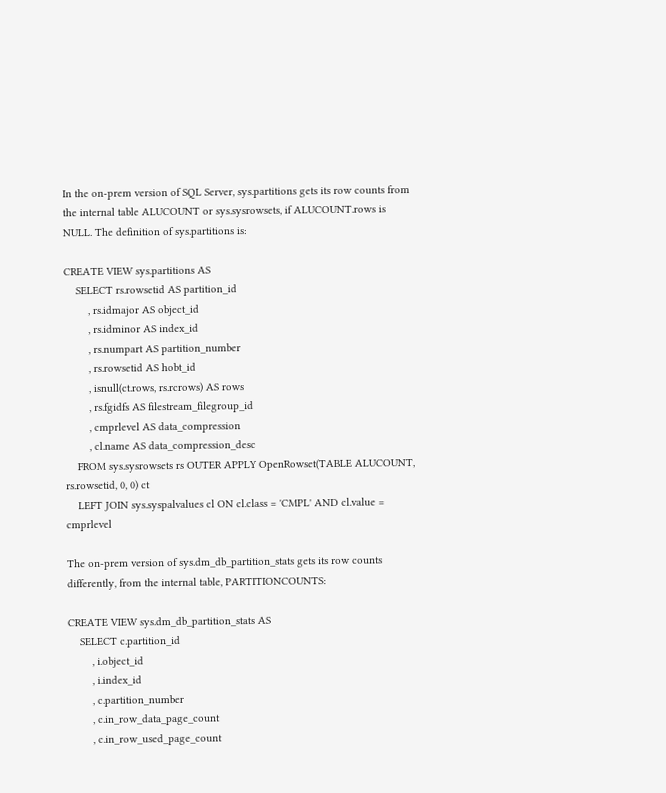In the on-prem version of SQL Server, sys.partitions gets its row counts from the internal table ALUCOUNT or sys.sysrowsets, if ALUCOUNT.rows is NULL. The definition of sys.partitions is:

CREATE VIEW sys.partitions AS
    SELECT rs.rowsetid AS partition_id
        , rs.idmajor AS object_id
        , rs.idminor AS index_id
        , rs.numpart AS partition_number
        , rs.rowsetid AS hobt_id
        , isnull(ct.rows, rs.rcrows) AS rows
        , rs.fgidfs AS filestream_filegroup_id
        , cmprlevel AS data_compression
        , cl.name AS data_compression_desc
    FROM sys.sysrowsets rs OUTER APPLY OpenRowset(TABLE ALUCOUNT, rs.rowsetid, 0, 0) ct
    LEFT JOIN sys.syspalvalues cl ON cl.class = 'CMPL' AND cl.value = cmprlevel

The on-prem version of sys.dm_db_partition_stats gets its row counts differently, from the internal table, PARTITIONCOUNTS:

CREATE VIEW sys.dm_db_partition_stats AS
    SELECT c.partition_id
        , i.object_id
        , i.index_id
        , c.partition_number
        , c.in_row_data_page_count
        , c.in_row_used_page_count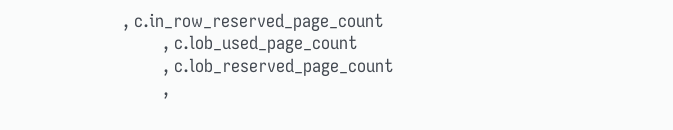, c.in_row_reserved_page_count
        , c.lob_used_page_count
        , c.lob_reserved_page_count
        ,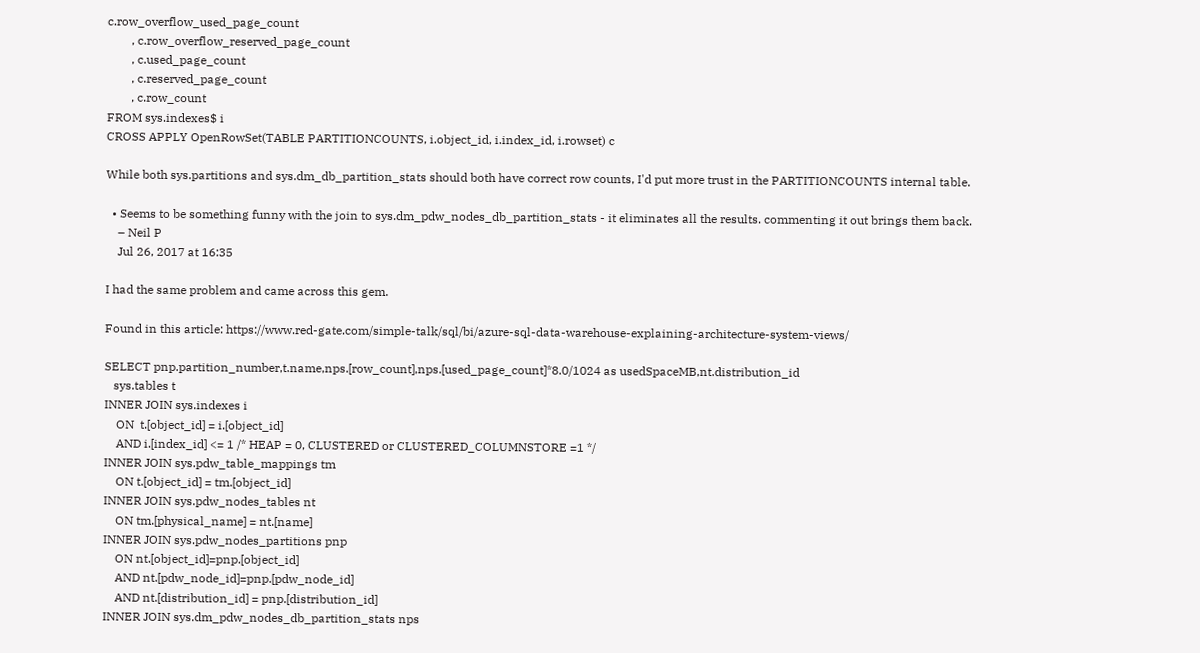c.row_overflow_used_page_count
        , c.row_overflow_reserved_page_count
        , c.used_page_count
        , c.reserved_page_count
        , c.row_count
FROM sys.indexes$ i
CROSS APPLY OpenRowSet(TABLE PARTITIONCOUNTS, i.object_id, i.index_id, i.rowset) c

While both sys.partitions and sys.dm_db_partition_stats should both have correct row counts, I'd put more trust in the PARTITIONCOUNTS internal table.

  • Seems to be something funny with the join to sys.dm_pdw_nodes_db_partition_stats - it eliminates all the results. commenting it out brings them back.
    – Neil P
    Jul 26, 2017 at 16:35

I had the same problem and came across this gem.

Found in this article: https://www.red-gate.com/simple-talk/sql/bi/azure-sql-data-warehouse-explaining-architecture-system-views/

SELECT pnp.partition_number,t.name,nps.[row_count],nps.[used_page_count]*8.0/1024 as usedSpaceMB,nt.distribution_id
   sys.tables t
INNER JOIN sys.indexes i
    ON  t.[object_id] = i.[object_id]
    AND i.[index_id] <= 1 /* HEAP = 0, CLUSTERED or CLUSTERED_COLUMNSTORE =1 */
INNER JOIN sys.pdw_table_mappings tm
    ON t.[object_id] = tm.[object_id]
INNER JOIN sys.pdw_nodes_tables nt
    ON tm.[physical_name] = nt.[name]
INNER JOIN sys.pdw_nodes_partitions pnp
    ON nt.[object_id]=pnp.[object_id]
    AND nt.[pdw_node_id]=pnp.[pdw_node_id]
    AND nt.[distribution_id] = pnp.[distribution_id]
INNER JOIN sys.dm_pdw_nodes_db_partition_stats nps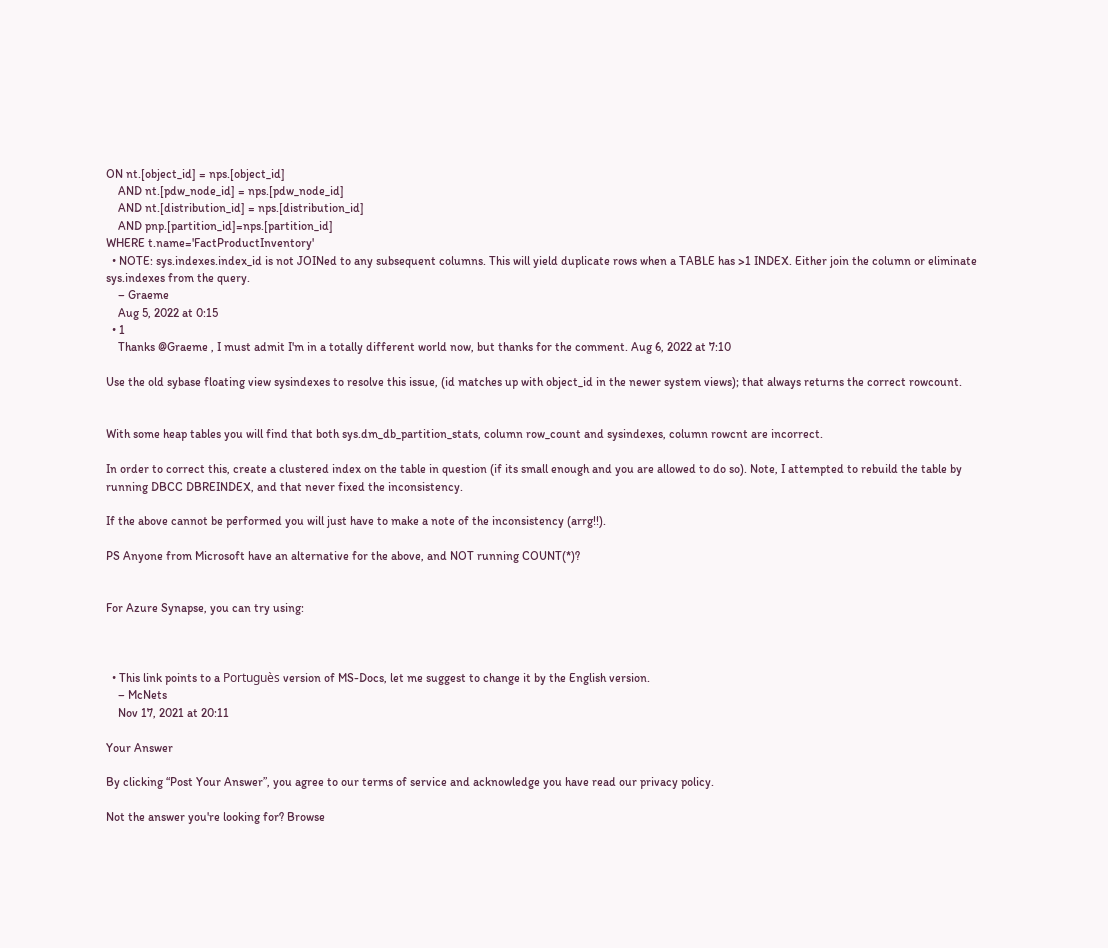ON nt.[object_id] = nps.[object_id]
    AND nt.[pdw_node_id] = nps.[pdw_node_id]
    AND nt.[distribution_id] = nps.[distribution_id]
    AND pnp.[partition_id]=nps.[partition_id]
WHERE t.name='FactProductInventory'
  • NOTE: sys.indexes.index_id is not JOINed to any subsequent columns. This will yield duplicate rows when a TABLE has >1 INDEX. Either join the column or eliminate sys.indexes from the query.
    – Graeme
    Aug 5, 2022 at 0:15
  • 1
    Thanks @Graeme , I must admit I'm in a totally different world now, but thanks for the comment. Aug 6, 2022 at 7:10

Use the old sybase floating view sysindexes to resolve this issue, (id matches up with object_id in the newer system views); that always returns the correct rowcount.


With some heap tables you will find that both sys.dm_db_partition_stats, column row_count and sysindexes, column rowcnt are incorrect.

In order to correct this, create a clustered index on the table in question (if its small enough and you are allowed to do so). Note, I attempted to rebuild the table by running DBCC DBREINDEX, and that never fixed the inconsistency.

If the above cannot be performed you will just have to make a note of the inconsistency (arrg!!).

PS Anyone from Microsoft have an alternative for the above, and NOT running COUNT(*)?


For Azure Synapse, you can try using:



  • This link points to a Portuguès version of MS-Docs, let me suggest to change it by the English version.
    – McNets
    Nov 17, 2021 at 20:11

Your Answer

By clicking “Post Your Answer”, you agree to our terms of service and acknowledge you have read our privacy policy.

Not the answer you're looking for? Browse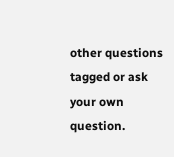other questions tagged or ask your own question.